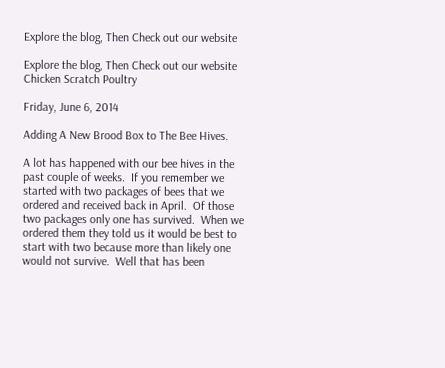Explore the blog, Then Check out our website

Explore the blog, Then Check out our website
Chicken Scratch Poultry

Friday, June 6, 2014

Adding A New Brood Box to The Bee Hives.

A lot has happened with our bee hives in the past couple of weeks.  If you remember we started with two packages of bees that we ordered and received back in April.  Of those two packages only one has survived.  When we ordered them they told us it would be best to start with two because more than likely one would not survive.  Well that has been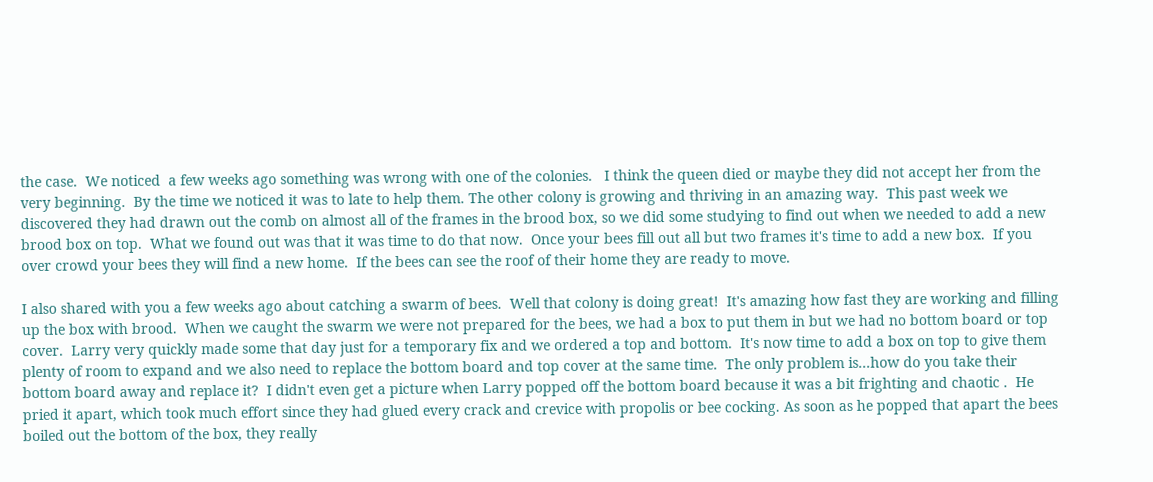the case.  We noticed  a few weeks ago something was wrong with one of the colonies.   I think the queen died or maybe they did not accept her from the very beginning.  By the time we noticed it was to late to help them. The other colony is growing and thriving in an amazing way.  This past week we discovered they had drawn out the comb on almost all of the frames in the brood box, so we did some studying to find out when we needed to add a new brood box on top.  What we found out was that it was time to do that now.  Once your bees fill out all but two frames it's time to add a new box.  If you over crowd your bees they will find a new home.  If the bees can see the roof of their home they are ready to move.

I also shared with you a few weeks ago about catching a swarm of bees.  Well that colony is doing great!  It's amazing how fast they are working and filling up the box with brood.  When we caught the swarm we were not prepared for the bees, we had a box to put them in but we had no bottom board or top cover.  Larry very quickly made some that day just for a temporary fix and we ordered a top and bottom.  It's now time to add a box on top to give them plenty of room to expand and we also need to replace the bottom board and top cover at the same time.  The only problem is...how do you take their bottom board away and replace it?  I didn't even get a picture when Larry popped off the bottom board because it was a bit frighting and chaotic .  He pried it apart, which took much effort since they had glued every crack and crevice with propolis or bee cocking. As soon as he popped that apart the bees boiled out the bottom of the box, they really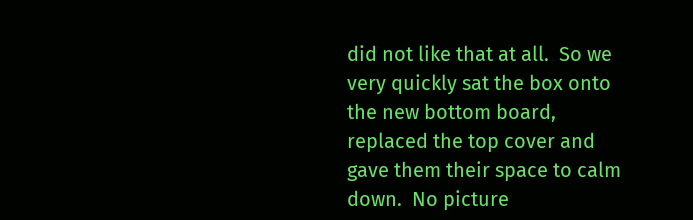did not like that at all.  So we very quickly sat the box onto the new bottom board, replaced the top cover and gave them their space to calm down.  No picture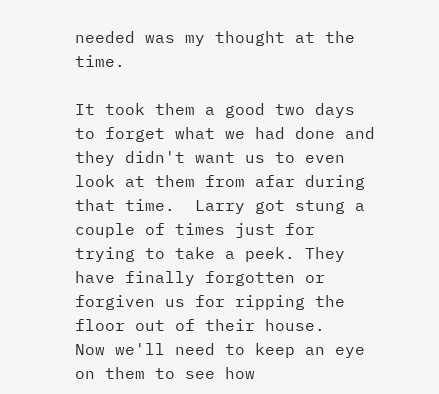needed was my thought at the time.

It took them a good two days to forget what we had done and they didn't want us to even look at them from afar during that time.  Larry got stung a couple of times just for trying to take a peek. They have finally forgotten or forgiven us for ripping the floor out of their house.
Now we'll need to keep an eye on them to see how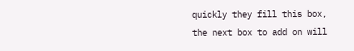quickly they fill this box, the next box to add on will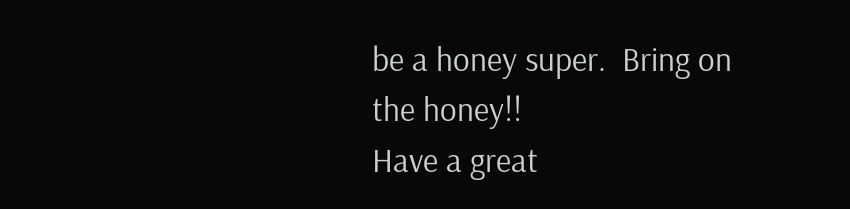be a honey super.  Bring on the honey!!
Have a great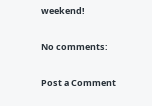weekend!

No comments:

Post a Comment